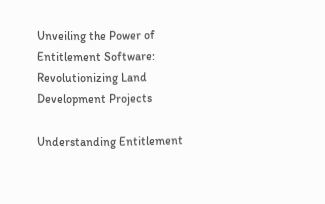Unveiling the Power of Entitlement Software: Revolutionizing Land Development Projects

Understanding Entitlement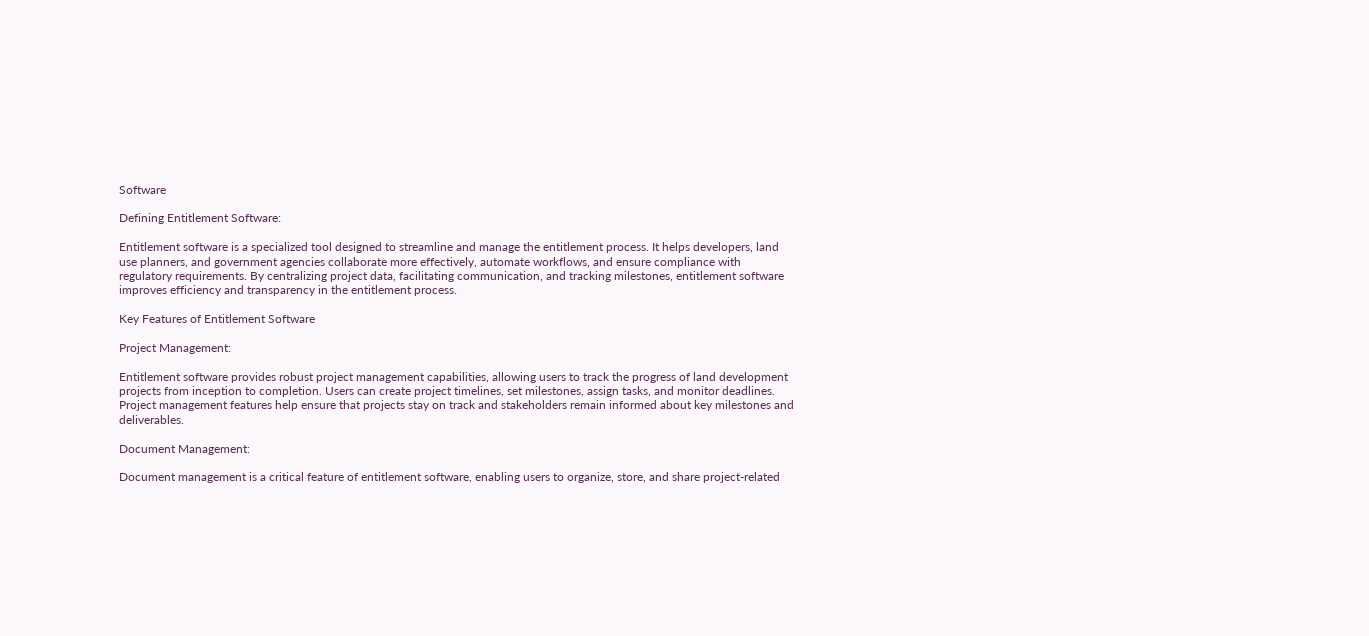Software

Defining Entitlement Software:

Entitlement software is a specialized tool designed to streamline and manage the entitlement process. It helps developers, land use planners, and government agencies collaborate more effectively, automate workflows, and ensure compliance with regulatory requirements. By centralizing project data, facilitating communication, and tracking milestones, entitlement software improves efficiency and transparency in the entitlement process.

Key Features of Entitlement Software

Project Management:

Entitlement software provides robust project management capabilities, allowing users to track the progress of land development projects from inception to completion. Users can create project timelines, set milestones, assign tasks, and monitor deadlines. Project management features help ensure that projects stay on track and stakeholders remain informed about key milestones and deliverables.

Document Management:

Document management is a critical feature of entitlement software, enabling users to organize, store, and share project-related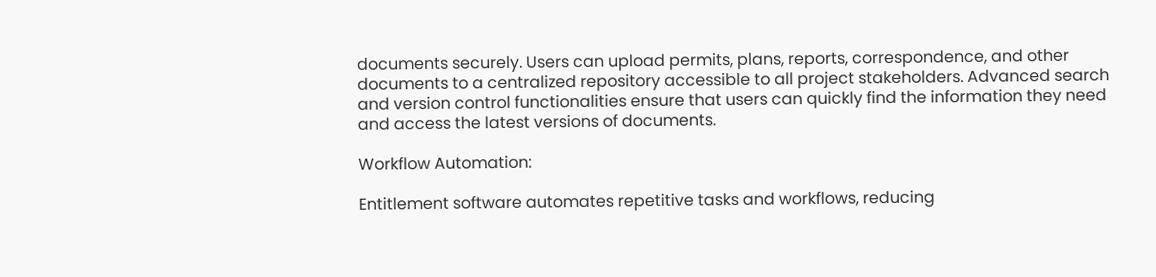documents securely. Users can upload permits, plans, reports, correspondence, and other documents to a centralized repository accessible to all project stakeholders. Advanced search and version control functionalities ensure that users can quickly find the information they need and access the latest versions of documents.

Workflow Automation:

Entitlement software automates repetitive tasks and workflows, reducing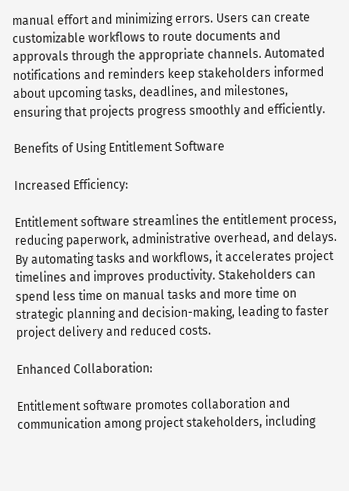manual effort and minimizing errors. Users can create customizable workflows to route documents and approvals through the appropriate channels. Automated notifications and reminders keep stakeholders informed about upcoming tasks, deadlines, and milestones, ensuring that projects progress smoothly and efficiently.

Benefits of Using Entitlement Software

Increased Efficiency:

Entitlement software streamlines the entitlement process, reducing paperwork, administrative overhead, and delays. By automating tasks and workflows, it accelerates project timelines and improves productivity. Stakeholders can spend less time on manual tasks and more time on strategic planning and decision-making, leading to faster project delivery and reduced costs.

Enhanced Collaboration:

Entitlement software promotes collaboration and communication among project stakeholders, including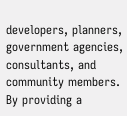developers, planners, government agencies, consultants, and community members. By providing a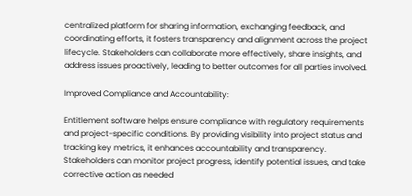centralized platform for sharing information, exchanging feedback, and coordinating efforts, it fosters transparency and alignment across the project lifecycle. Stakeholders can collaborate more effectively, share insights, and address issues proactively, leading to better outcomes for all parties involved.

Improved Compliance and Accountability:

Entitlement software helps ensure compliance with regulatory requirements and project-specific conditions. By providing visibility into project status and tracking key metrics, it enhances accountability and transparency. Stakeholders can monitor project progress, identify potential issues, and take corrective action as needed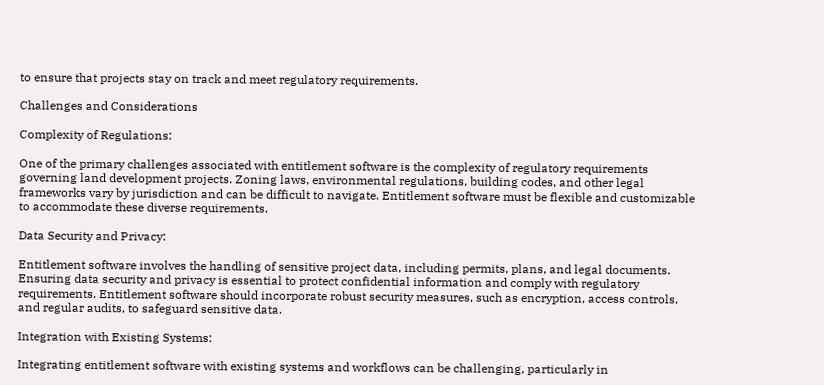to ensure that projects stay on track and meet regulatory requirements.

Challenges and Considerations

Complexity of Regulations:

One of the primary challenges associated with entitlement software is the complexity of regulatory requirements governing land development projects. Zoning laws, environmental regulations, building codes, and other legal frameworks vary by jurisdiction and can be difficult to navigate. Entitlement software must be flexible and customizable to accommodate these diverse requirements.

Data Security and Privacy:

Entitlement software involves the handling of sensitive project data, including permits, plans, and legal documents. Ensuring data security and privacy is essential to protect confidential information and comply with regulatory requirements. Entitlement software should incorporate robust security measures, such as encryption, access controls, and regular audits, to safeguard sensitive data.

Integration with Existing Systems:

Integrating entitlement software with existing systems and workflows can be challenging, particularly in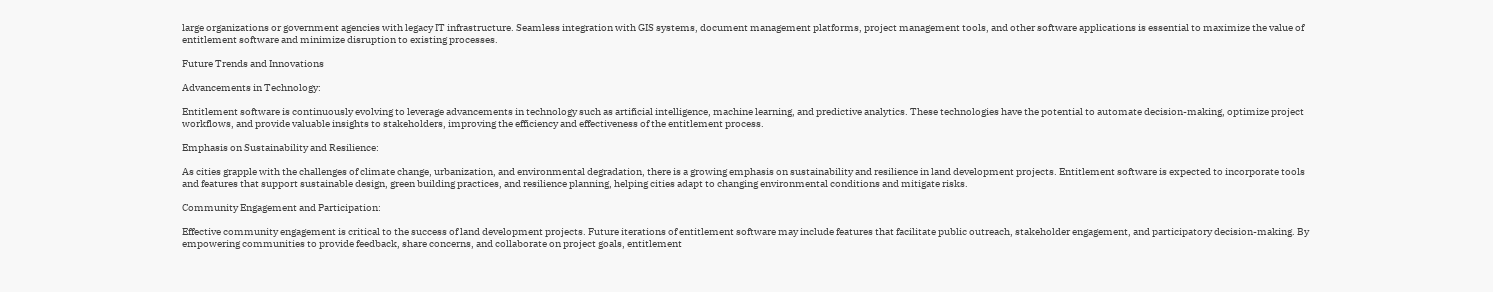large organizations or government agencies with legacy IT infrastructure. Seamless integration with GIS systems, document management platforms, project management tools, and other software applications is essential to maximize the value of entitlement software and minimize disruption to existing processes.

Future Trends and Innovations

Advancements in Technology:

Entitlement software is continuously evolving to leverage advancements in technology such as artificial intelligence, machine learning, and predictive analytics. These technologies have the potential to automate decision-making, optimize project workflows, and provide valuable insights to stakeholders, improving the efficiency and effectiveness of the entitlement process.

Emphasis on Sustainability and Resilience:

As cities grapple with the challenges of climate change, urbanization, and environmental degradation, there is a growing emphasis on sustainability and resilience in land development projects. Entitlement software is expected to incorporate tools and features that support sustainable design, green building practices, and resilience planning, helping cities adapt to changing environmental conditions and mitigate risks.

Community Engagement and Participation:

Effective community engagement is critical to the success of land development projects. Future iterations of entitlement software may include features that facilitate public outreach, stakeholder engagement, and participatory decision-making. By empowering communities to provide feedback, share concerns, and collaborate on project goals, entitlement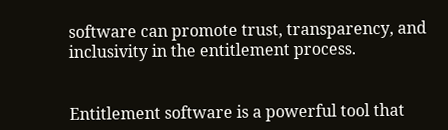software can promote trust, transparency, and inclusivity in the entitlement process.


Entitlement software is a powerful tool that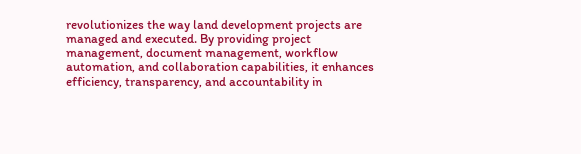revolutionizes the way land development projects are managed and executed. By providing project management, document management, workflow automation, and collaboration capabilities, it enhances efficiency, transparency, and accountability in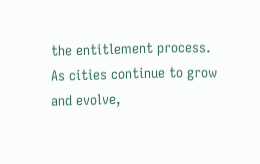the entitlement process. As cities continue to grow and evolve,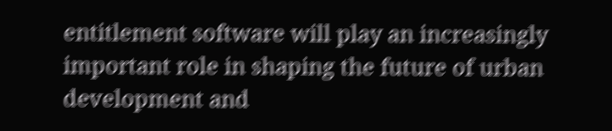entitlement software will play an increasingly important role in shaping the future of urban development and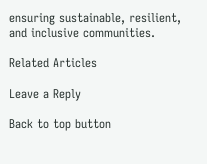ensuring sustainable, resilient, and inclusive communities.

Related Articles

Leave a Reply

Back to top button